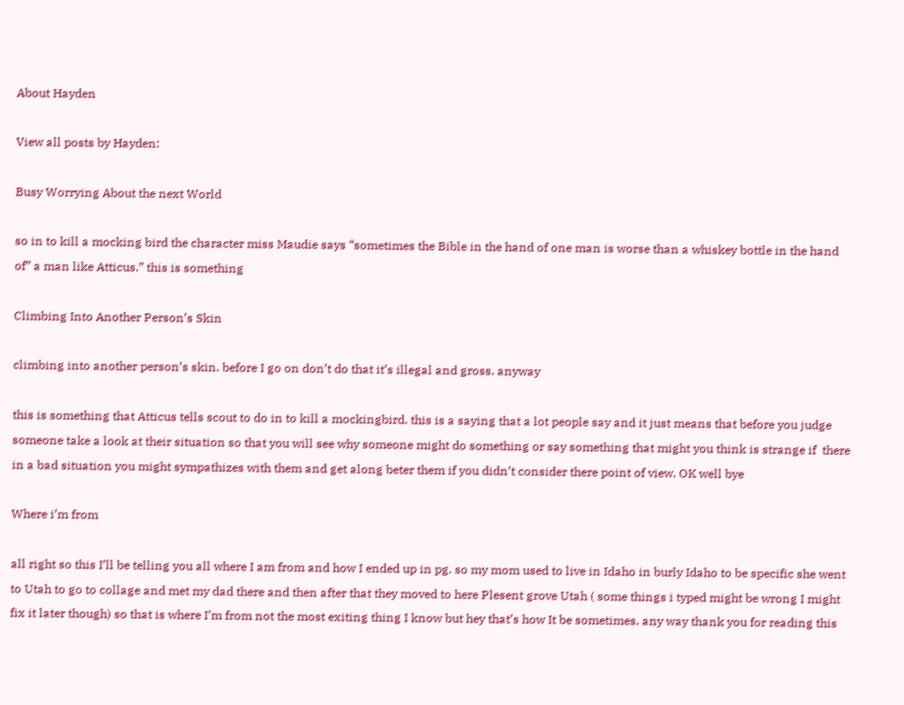About Hayden

View all posts by Hayden:

Busy Worrying About the next World

so in to kill a mocking bird the character miss Maudie says “sometimes the Bible in the hand of one man is worse than a whiskey bottle in the hand of” a man like Atticus.” this is something

Climbing Into Another Person’s Skin

climbing into another person’s skin. before I go on don’t do that it’s illegal and gross. anyway

this is something that Atticus tells scout to do in to kill a mockingbird. this is a saying that a lot people say and it just means that before you judge  someone take a look at their situation so that you will see why someone might do something or say something that might you think is strange if  there in a bad situation you might sympathizes with them and get along beter them if you didn’t consider there point of view. OK well bye

Where i’m from

all right so this I’ll be telling you all where I am from and how I ended up in pg. so my mom used to live in Idaho in burly Idaho to be specific she went to Utah to go to collage and met my dad there and then after that they moved to here Plesent grove Utah ( some things i typed might be wrong I might fix it later though) so that is where I’m from not the most exiting thing I know but hey that’s how It be sometimes. any way thank you for reading this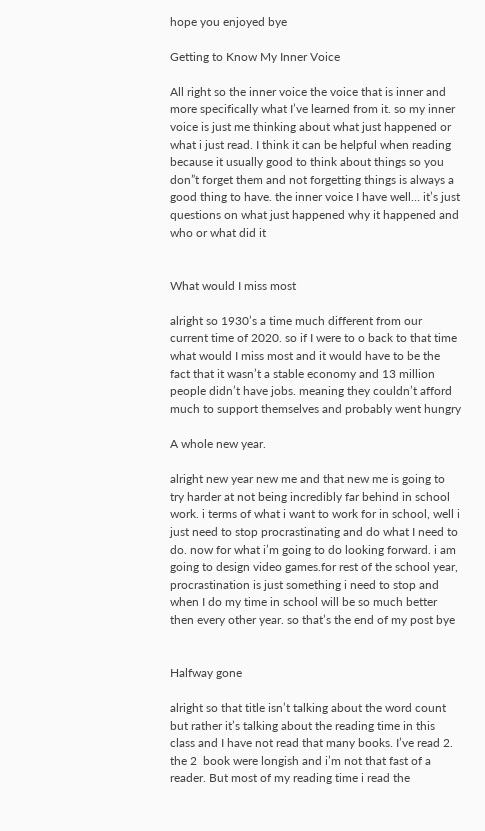hope you enjoyed bye

Getting to Know My Inner Voice

All right so the inner voice the voice that is inner and more specifically what I’ve learned from it. so my inner voice is just me thinking about what just happened or what i just read. I think it can be helpful when reading because it usually good to think about things so you don”t forget them and not forgetting things is always a good thing to have. the inner voice I have well… it’s just questions on what just happened why it happened and who or what did it


What would I miss most

alright so 1930’s a time much different from our current time of 2020. so if I were to o back to that time what would I miss most and it would have to be the fact that it wasn’t a stable economy and 13 million people didn’t have jobs. meaning they couldn’t afford much to support themselves and probably went hungry

A whole new year.

alright new year new me and that new me is going to try harder at not being incredibly far behind in school work. i terms of what i want to work for in school, well i just need to stop procrastinating and do what I need to do. now for what i’m going to do looking forward. i am going to design video games.for rest of the school year, procrastination is just something i need to stop and when I do my time in school will be so much better then every other year. so that’s the end of my post bye


Halfway gone

alright so that title isn’t talking about the word count but rather it’s talking about the reading time in this class and I have not read that many books. I’ve read 2. the 2  book were longish and i’m not that fast of a reader. But most of my reading time i read the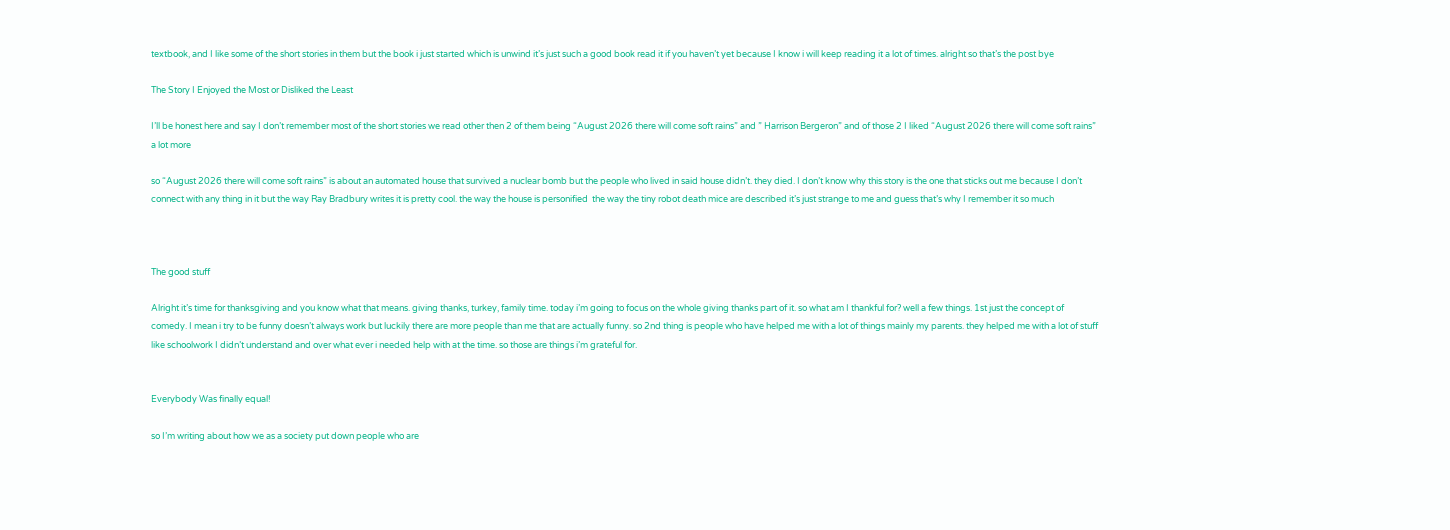textbook, and I like some of the short stories in them but the book i just started which is unwind it’s just such a good book read it if you haven’t yet because I know i will keep reading it a lot of times. alright so that’s the post bye

The Story I Enjoyed the Most or Disliked the Least

I’ll be honest here and say I don’t remember most of the short stories we read other then 2 of them being “August 2026 there will come soft rains” and ” Harrison Bergeron” and of those 2 I liked “August 2026 there will come soft rains” a lot more

so “August 2026 there will come soft rains” is about an automated house that survived a nuclear bomb but the people who lived in said house didn’t. they died. I don’t know why this story is the one that sticks out me because I don’t connect with any thing in it but the way Ray Bradbury writes it is pretty cool. the way the house is personified  the way the tiny robot death mice are described it’s just strange to me and guess that’s why I remember it so much



The good stuff

Alright it’s time for thanksgiving and you know what that means. giving thanks, turkey, family time. today i’m going to focus on the whole giving thanks part of it. so what am I thankful for? well a few things. 1st just the concept of comedy. I mean i try to be funny doesn’t always work but luckily there are more people than me that are actually funny. so 2nd thing is people who have helped me with a lot of things mainly my parents. they helped me with a lot of stuff like schoolwork I didn’t understand and over what ever i needed help with at the time. so those are things i’m grateful for.


Everybody Was finally equal!

so I’m writing about how we as a society put down people who are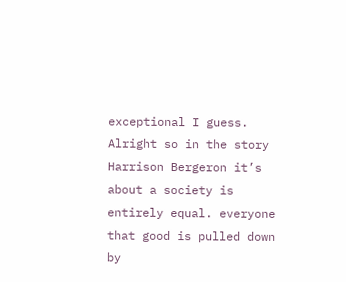exceptional I guess. Alright so in the story Harrison Bergeron it’s about a society is entirely equal. everyone that good is pulled down by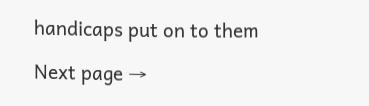handicaps put on to them

Next page →